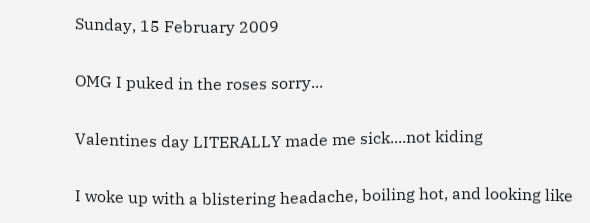Sunday, 15 February 2009

OMG I puked in the roses sorry...

Valentines day LITERALLY made me sick....not kiding

I woke up with a blistering headache, boiling hot, and looking like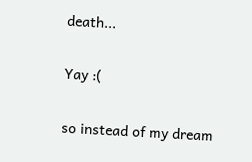death...

Yay :(

so instead of my dream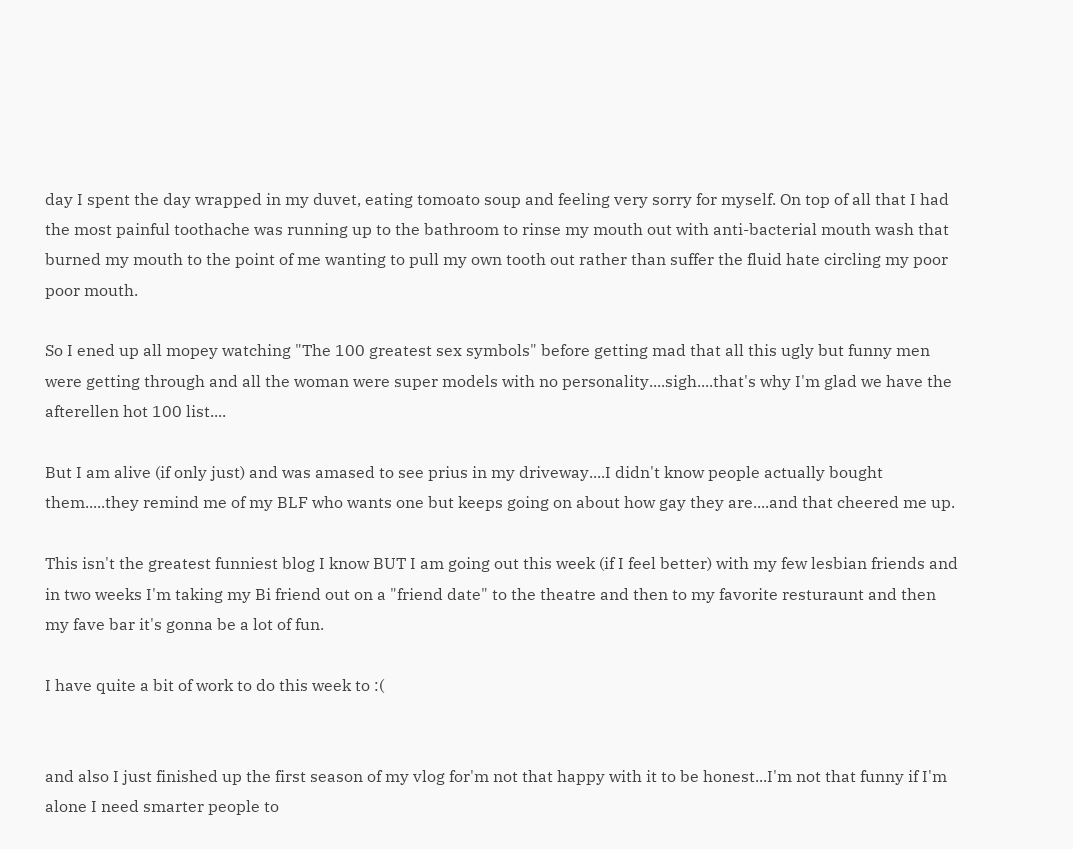day I spent the day wrapped in my duvet, eating tomoato soup and feeling very sorry for myself. On top of all that I had the most painful toothache was running up to the bathroom to rinse my mouth out with anti-bacterial mouth wash that burned my mouth to the point of me wanting to pull my own tooth out rather than suffer the fluid hate circling my poor poor mouth.

So I ened up all mopey watching "The 100 greatest sex symbols" before getting mad that all this ugly but funny men were getting through and all the woman were super models with no personality....sigh....that's why I'm glad we have the afterellen hot 100 list....

But I am alive (if only just) and was amased to see prius in my driveway....I didn't know people actually bought them.....they remind me of my BLF who wants one but keeps going on about how gay they are....and that cheered me up.

This isn't the greatest funniest blog I know BUT I am going out this week (if I feel better) with my few lesbian friends and in two weeks I'm taking my Bi friend out on a "friend date" to the theatre and then to my favorite resturaunt and then my fave bar it's gonna be a lot of fun.

I have quite a bit of work to do this week to :(


and also I just finished up the first season of my vlog for'm not that happy with it to be honest...I'm not that funny if I'm alone I need smarter people to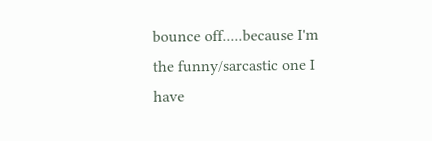bounce off.....because I'm the funny/sarcastic one I have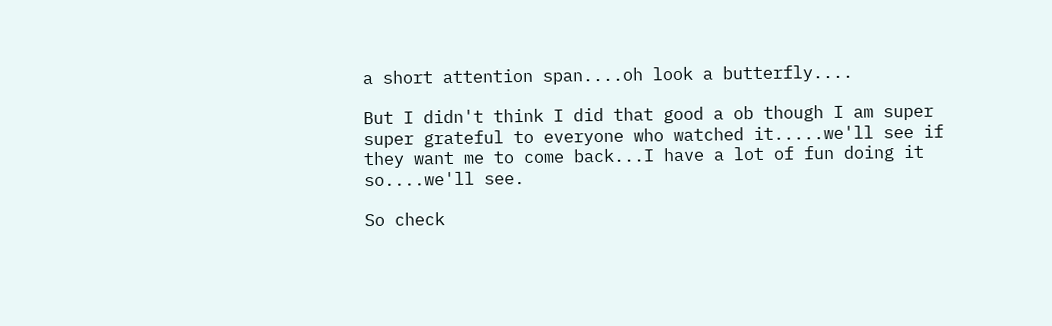a short attention span....oh look a butterfly....

But I didn't think I did that good a ob though I am super super grateful to everyone who watched it.....we'll see if they want me to come back...I have a lot of fun doing it so....we'll see.

So check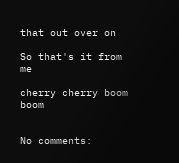that out over on

So that's it from me

cherry cherry boom boom


No comments: